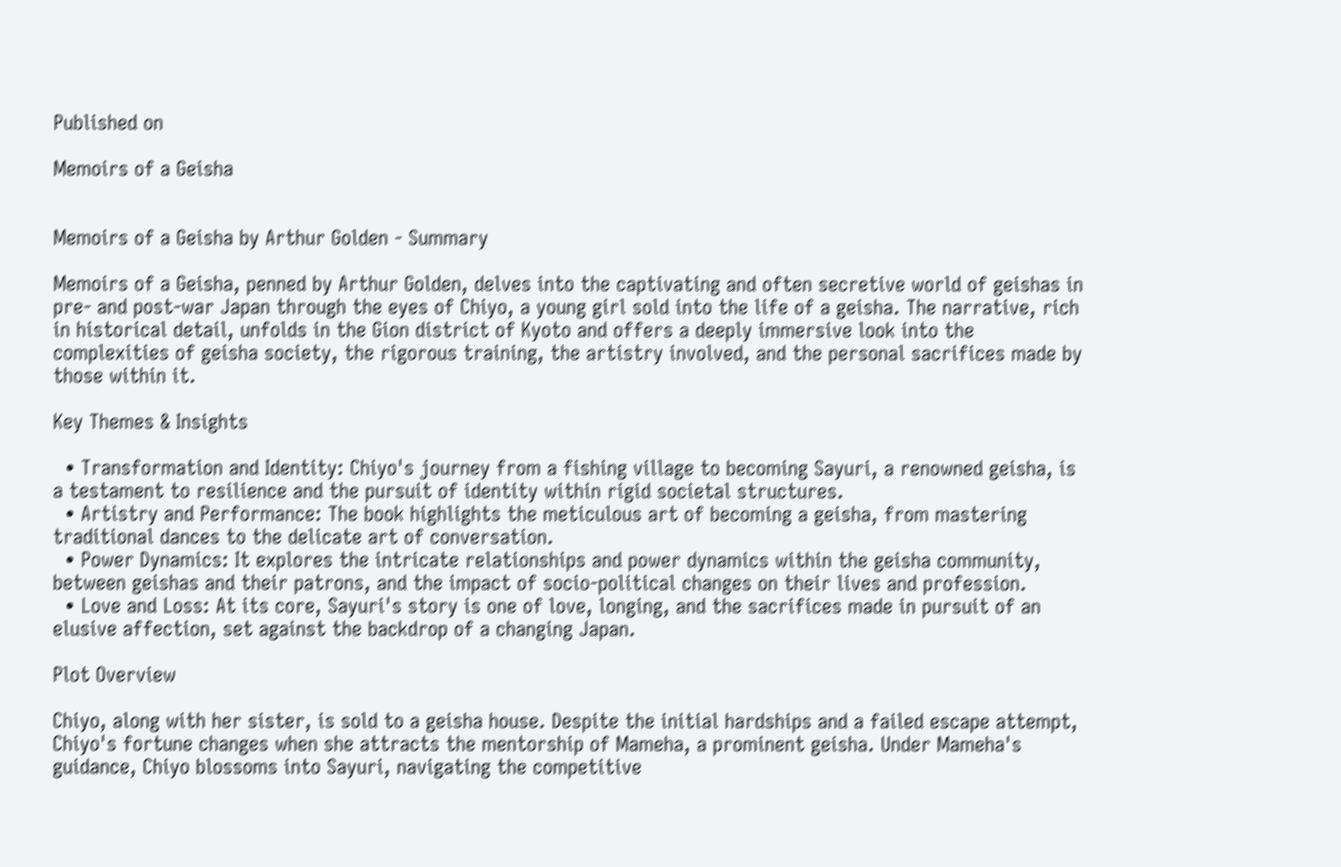Published on

Memoirs of a Geisha


Memoirs of a Geisha by Arthur Golden - Summary

Memoirs of a Geisha, penned by Arthur Golden, delves into the captivating and often secretive world of geishas in pre- and post-war Japan through the eyes of Chiyo, a young girl sold into the life of a geisha. The narrative, rich in historical detail, unfolds in the Gion district of Kyoto and offers a deeply immersive look into the complexities of geisha society, the rigorous training, the artistry involved, and the personal sacrifices made by those within it.

Key Themes & Insights

  • Transformation and Identity: Chiyo's journey from a fishing village to becoming Sayuri, a renowned geisha, is a testament to resilience and the pursuit of identity within rigid societal structures.
  • Artistry and Performance: The book highlights the meticulous art of becoming a geisha, from mastering traditional dances to the delicate art of conversation.
  • Power Dynamics: It explores the intricate relationships and power dynamics within the geisha community, between geishas and their patrons, and the impact of socio-political changes on their lives and profession.
  • Love and Loss: At its core, Sayuri's story is one of love, longing, and the sacrifices made in pursuit of an elusive affection, set against the backdrop of a changing Japan.

Plot Overview

Chiyo, along with her sister, is sold to a geisha house. Despite the initial hardships and a failed escape attempt, Chiyo's fortune changes when she attracts the mentorship of Mameha, a prominent geisha. Under Mameha's guidance, Chiyo blossoms into Sayuri, navigating the competitive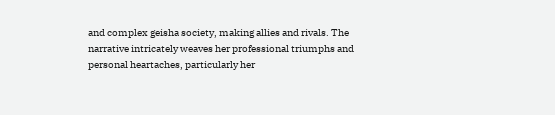and complex geisha society, making allies and rivals. The narrative intricately weaves her professional triumphs and personal heartaches, particularly her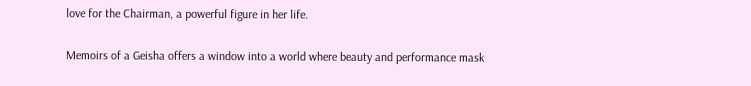love for the Chairman, a powerful figure in her life.


Memoirs of a Geisha offers a window into a world where beauty and performance mask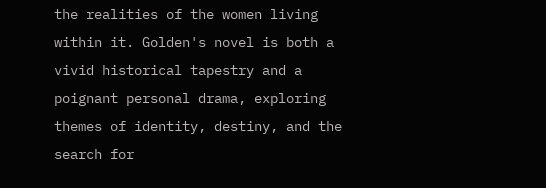the realities of the women living within it. Golden's novel is both a vivid historical tapestry and a poignant personal drama, exploring themes of identity, destiny, and the search for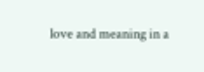love and meaning in a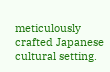meticulously crafted Japanese cultural setting.